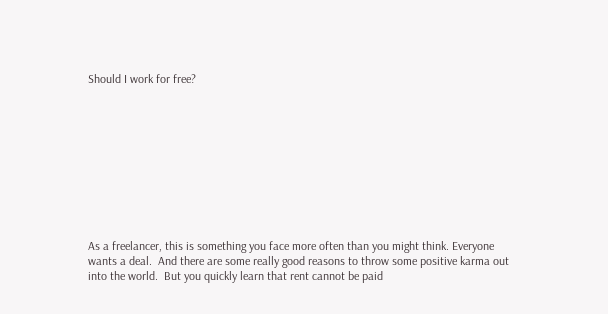Should I work for free?










As a freelancer, this is something you face more often than you might think. Everyone wants a deal.  And there are some really good reasons to throw some positive karma out into the world.  But you quickly learn that rent cannot be paid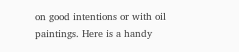on good intentions or with oil paintings. Here is a handy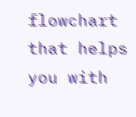flowchart that helps you with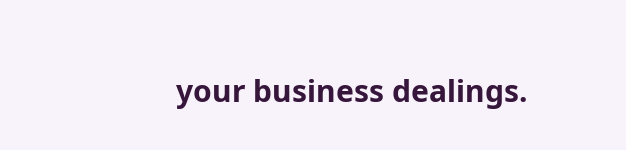your business dealings.